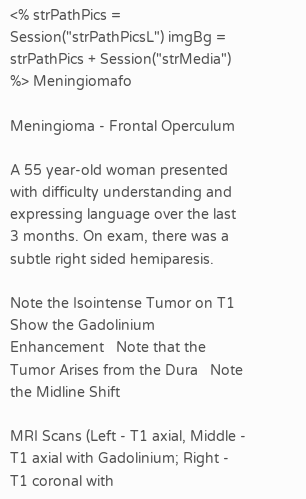<% strPathPics = Session("strPathPicsL") imgBg = strPathPics + Session("strMedia") %> Meningiomafo

Meningioma - Frontal Operculum

A 55 year-old woman presented with difficulty understanding and expressing language over the last 3 months. On exam, there was a subtle right sided hemiparesis.

Note the Isointense Tumor on T1   Show the Gadolinium Enhancement   Note that the Tumor Arises from the Dura   Note the Midline Shift

MRI Scans (Left - T1 axial, Middle - T1 axial with Gadolinium; Right - T1 coronal with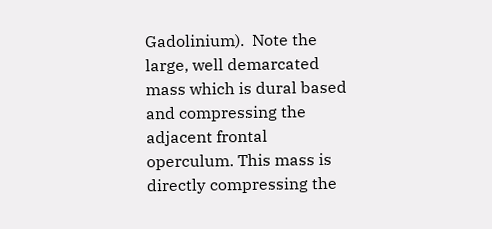Gadolinium).  Note the large, well demarcated mass which is dural based and compressing the adjacent frontal operculum. This mass is directly compressing the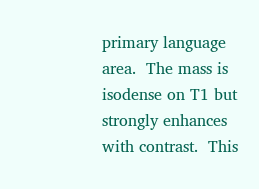primary language area.  The mass is isodense on T1 but strongly enhances with contrast.  This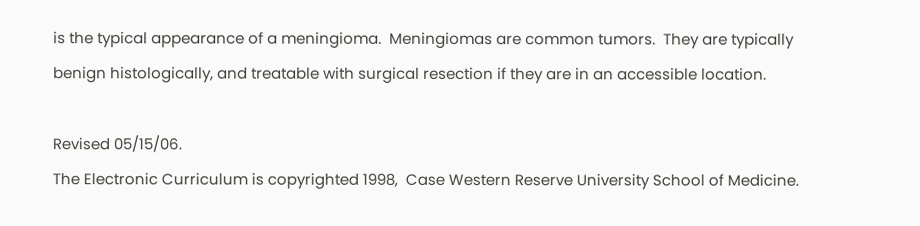is the typical appearance of a meningioma.  Meningiomas are common tumors.  They are typically benign histologically, and treatable with surgical resection if they are in an accessible location.

Revised 05/15/06.
The Electronic Curriculum is copyrighted 1998,  Case Western Reserve University School of Medicine.